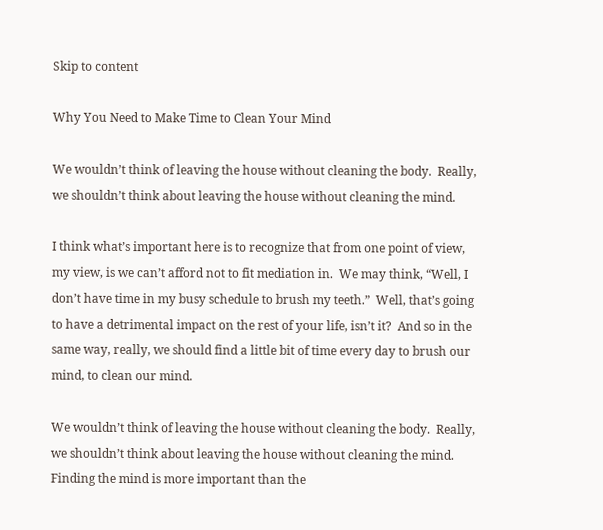Skip to content

Why You Need to Make Time to Clean Your Mind

We wouldn’t think of leaving the house without cleaning the body.  Really, we shouldn’t think about leaving the house without cleaning the mind.

I think what’s important here is to recognize that from one point of view, my view, is we can’t afford not to fit mediation in.  We may think, “Well, I don’t have time in my busy schedule to brush my teeth.”  Well, that’s going to have a detrimental impact on the rest of your life, isn’t it?  And so in the same way, really, we should find a little bit of time every day to brush our mind, to clean our mind.

We wouldn’t think of leaving the house without cleaning the body.  Really, we shouldn’t think about leaving the house without cleaning the mind.  Finding the mind is more important than the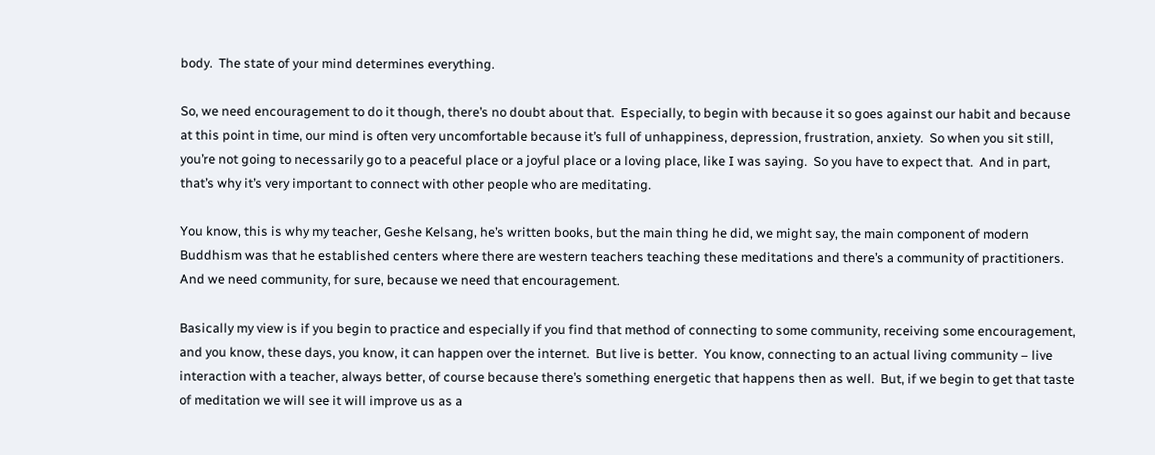body.  The state of your mind determines everything.

So, we need encouragement to do it though, there’s no doubt about that.  Especially, to begin with because it so goes against our habit and because at this point in time, our mind is often very uncomfortable because it’s full of unhappiness, depression, frustration, anxiety.  So when you sit still, you’re not going to necessarily go to a peaceful place or a joyful place or a loving place, like I was saying.  So you have to expect that.  And in part, that’s why it’s very important to connect with other people who are meditating.

You know, this is why my teacher, Geshe Kelsang, he’s written books, but the main thing he did, we might say, the main component of modern Buddhism was that he established centers where there are western teachers teaching these meditations and there’s a community of practitioners.  And we need community, for sure, because we need that encouragement.

Basically my view is if you begin to practice and especially if you find that method of connecting to some community, receiving some encouragement, and you know, these days, you know, it can happen over the internet.  But live is better.  You know, connecting to an actual living community – live interaction with a teacher, always better, of course because there’s something energetic that happens then as well.  But, if we begin to get that taste of meditation we will see it will improve us as a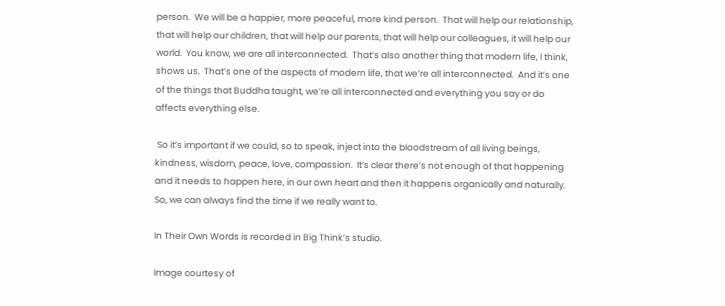person.  We will be a happier, more peaceful, more kind person.  That will help our relationship, that will help our children, that will help our parents, that will help our colleagues, it will help our world.  You know, we are all interconnected.  That’s also another thing that modern life, I think, shows us.  That’s one of the aspects of modern life, that we’re all interconnected.  And it’s one of the things that Buddha taught, we’re all interconnected and everything you say or do affects everything else.

 So it’s important if we could, so to speak, inject into the bloodstream of all living beings, kindness, wisdom, peace, love, compassion.  It’s clear there’s not enough of that happening and it needs to happen here, in our own heart and then it happens organically and naturally.  So, we can always find the time if we really want to.

In Their Own Words is recorded in Big Think’s studio.

Image courtesy of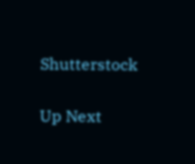Shutterstock


Up Next